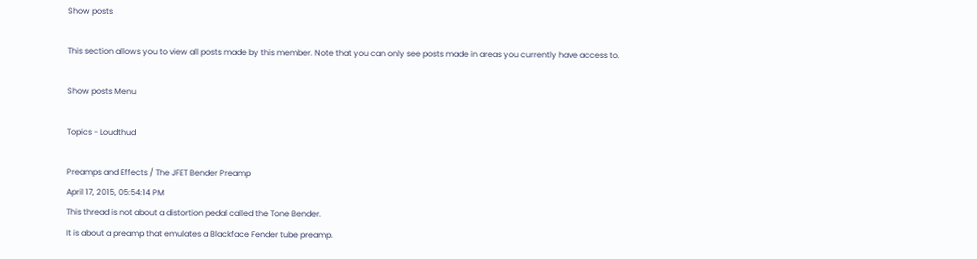Show posts

This section allows you to view all posts made by this member. Note that you can only see posts made in areas you currently have access to.

Show posts Menu

Topics - Loudthud

Preamps and Effects / The JFET Bender Preamp
April 17, 2015, 05:54:14 PM
This thread is not about a distortion pedal called the Tone Bender.
It is about a preamp that emulates a Blackface Fender tube preamp.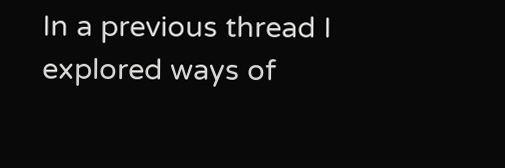In a previous thread I explored ways of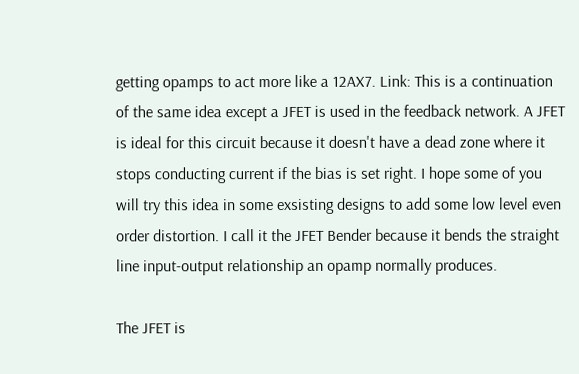getting opamps to act more like a 12AX7. Link: This is a continuation of the same idea except a JFET is used in the feedback network. A JFET is ideal for this circuit because it doesn't have a dead zone where it stops conducting current if the bias is set right. I hope some of you will try this idea in some exsisting designs to add some low level even order distortion. I call it the JFET Bender because it bends the straight line input-output relationship an opamp normally produces.

The JFET is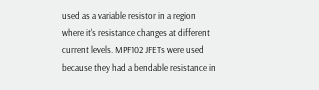used as a variable resistor in a region where it's resistance changes at different current levels. MPF102 JFETs were used because they had a bendable resistance in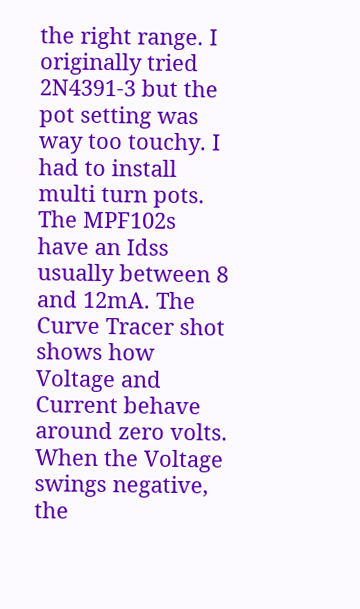the right range. I originally tried 2N4391-3 but the pot setting was way too touchy. I had to install multi turn pots. The MPF102s have an Idss usually between 8 and 12mA. The Curve Tracer shot shows how Voltage and Current behave around zero volts. When the Voltage swings negative, the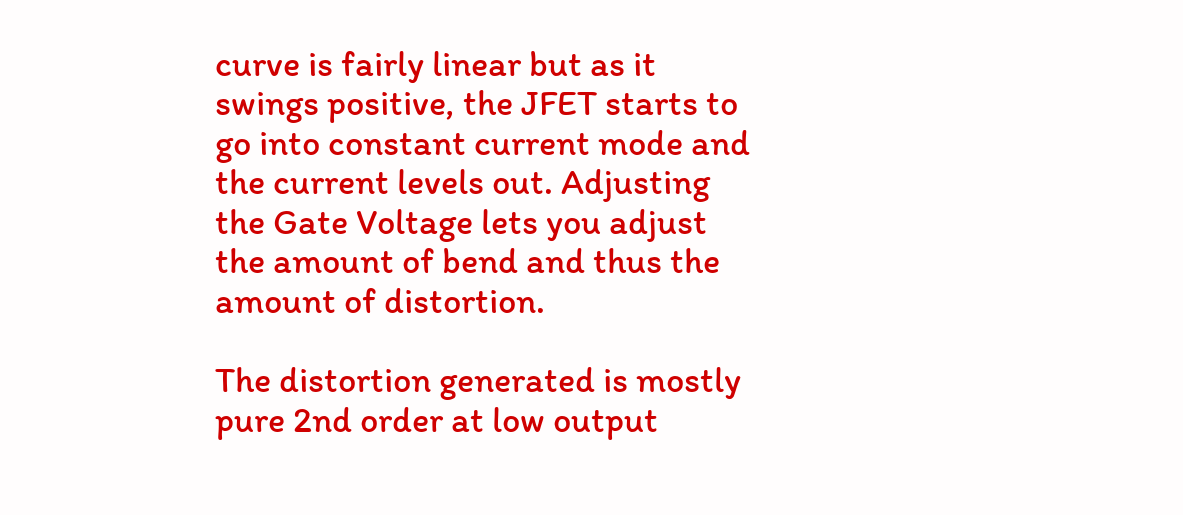curve is fairly linear but as it swings positive, the JFET starts to go into constant current mode and the current levels out. Adjusting the Gate Voltage lets you adjust the amount of bend and thus the amount of distortion.

The distortion generated is mostly pure 2nd order at low output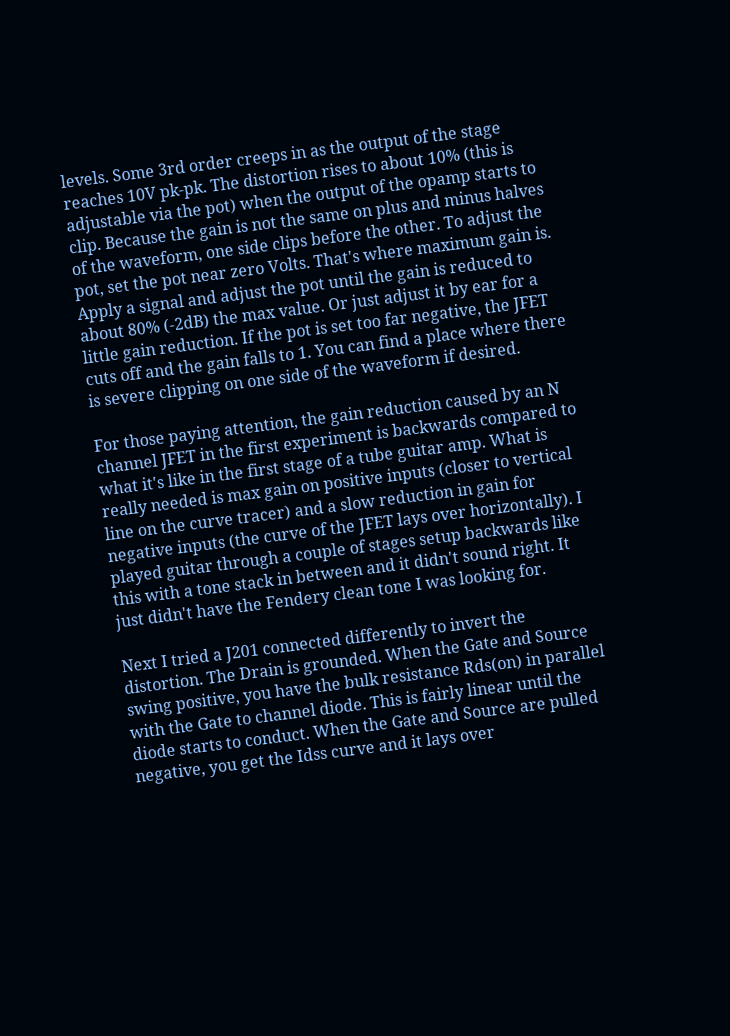levels. Some 3rd order creeps in as the output of the stage reaches 10V pk-pk. The distortion rises to about 10% (this is adjustable via the pot) when the output of the opamp starts to clip. Because the gain is not the same on plus and minus halves of the waveform, one side clips before the other. To adjust the pot, set the pot near zero Volts. That's where maximum gain is. Apply a signal and adjust the pot until the gain is reduced to about 80% (-2dB) the max value. Or just adjust it by ear for a little gain reduction. If the pot is set too far negative, the JFET cuts off and the gain falls to 1. You can find a place where there is severe clipping on one side of the waveform if desired.

For those paying attention, the gain reduction caused by an N channel JFET in the first experiment is backwards compared to what it's like in the first stage of a tube guitar amp. What is really needed is max gain on positive inputs (closer to vertical line on the curve tracer) and a slow reduction in gain for negative inputs (the curve of the JFET lays over horizontally). I played guitar through a couple of stages setup backwards like this with a tone stack in between and it didn't sound right. It just didn't have the Fendery clean tone I was looking for.

Next I tried a J201 connected differently to invert the distortion. The Drain is grounded. When the Gate and Source swing positive, you have the bulk resistance Rds(on) in parallel with the Gate to channel diode. This is fairly linear until the diode starts to conduct. When the Gate and Source are pulled negative, you get the Idss curve and it lays over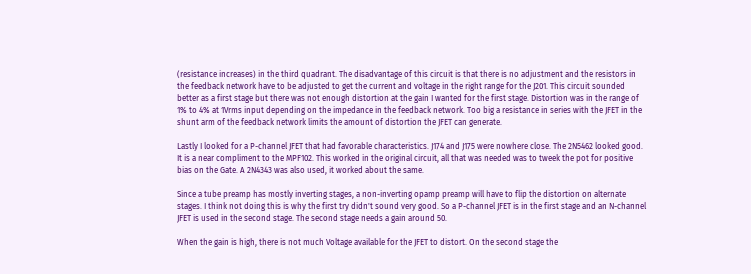(resistance increases) in the third quadrant. The disadvantage of this circuit is that there is no adjustment and the resistors in the feedback network have to be adjusted to get the current and voltage in the right range for the J201. This circuit sounded better as a first stage but there was not enough distortion at the gain I wanted for the first stage. Distortion was in the range of 1% to 4% at 1Vrms input depending on the impedance in the feedback network. Too big a resistance in series with the JFET in the shunt arm of the feedback network limits the amount of distortion the JFET can generate.

Lastly I looked for a P-channel JFET that had favorable characteristics. J174 and J175 were nowhere close. The 2N5462 looked good. It is a near compliment to the MPF102. This worked in the original circuit, all that was needed was to tweek the pot for positive bias on the Gate. A 2N4343 was also used, it worked about the same.

Since a tube preamp has mostly inverting stages, a non-inverting opamp preamp will have to flip the distortion on alternate stages. I think not doing this is why the first try didn't sound very good. So a P-channel JFET is in the first stage and an N-channel JFET is used in the second stage. The second stage needs a gain around 50.

When the gain is high, there is not much Voltage available for the JFET to distort. On the second stage the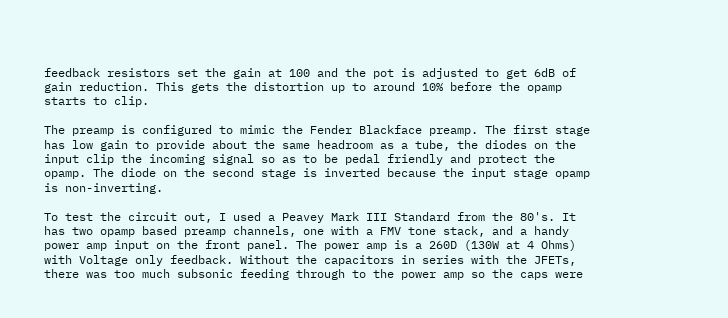feedback resistors set the gain at 100 and the pot is adjusted to get 6dB of gain reduction. This gets the distortion up to around 10% before the opamp starts to clip.

The preamp is configured to mimic the Fender Blackface preamp. The first stage has low gain to provide about the same headroom as a tube, the diodes on the input clip the incoming signal so as to be pedal friendly and protect the opamp. The diode on the second stage is inverted because the input stage opamp is non-inverting.

To test the circuit out, I used a Peavey Mark III Standard from the 80's. It has two opamp based preamp channels, one with a FMV tone stack, and a handy power amp input on the front panel. The power amp is a 260D (130W at 4 Ohms) with Voltage only feedback. Without the capacitors in series with the JFETs, there was too much subsonic feeding through to the power amp so the caps were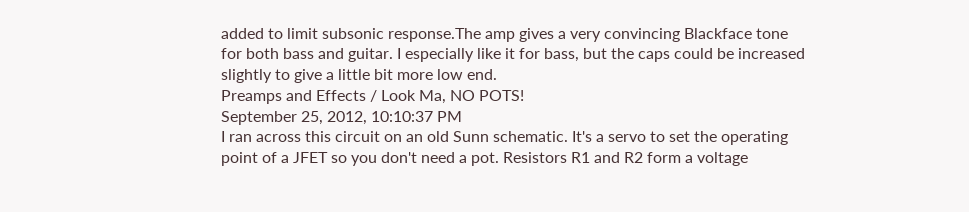added to limit subsonic response.The amp gives a very convincing Blackface tone for both bass and guitar. I especially like it for bass, but the caps could be increased slightly to give a little bit more low end.
Preamps and Effects / Look Ma, NO POTS!
September 25, 2012, 10:10:37 PM
I ran across this circuit on an old Sunn schematic. It's a servo to set the operating point of a JFET so you don't need a pot. Resistors R1 and R2 form a voltage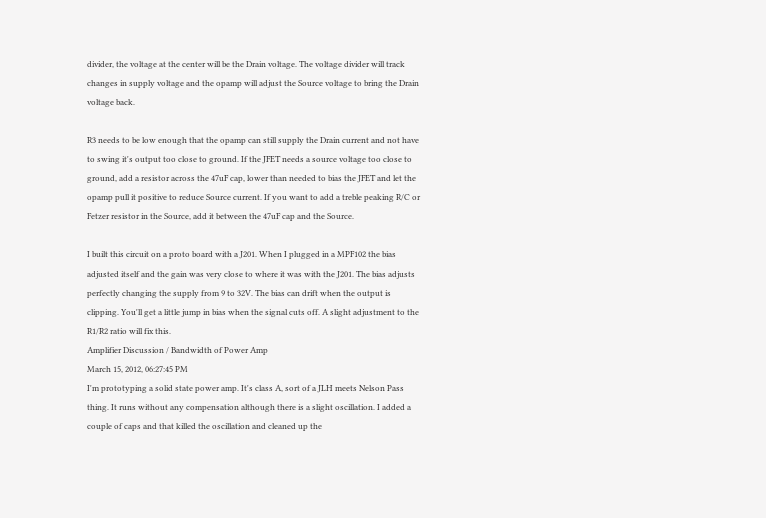divider, the voltage at the center will be the Drain voltage. The voltage divider will track changes in supply voltage and the opamp will adjust the Source voltage to bring the Drain voltage back.

R3 needs to be low enough that the opamp can still supply the Drain current and not have to swing it's output too close to ground. If the JFET needs a source voltage too close to ground, add a resistor across the 47uF cap, lower than needed to bias the JFET and let the opamp pull it positive to reduce Source current. If you want to add a treble peaking R/C or Fetzer resistor in the Source, add it between the 47uF cap and the Source.

I built this circuit on a proto board with a J201. When I plugged in a MPF102 the bias adjusted itself and the gain was very close to where it was with the J201. The bias adjusts perfectly changing the supply from 9 to 32V. The bias can drift when the output is clipping. You'll get a little jump in bias when the signal cuts off. A slight adjustment to the R1/R2 ratio will fix this.
Amplifier Discussion / Bandwidth of Power Amp
March 15, 2012, 06:27:45 PM
I'm prototyping a solid state power amp. It's class A, sort of a JLH meets Nelson Pass thing. It runs without any compensation although there is a slight oscillation. I added a couple of caps and that killed the oscillation and cleaned up the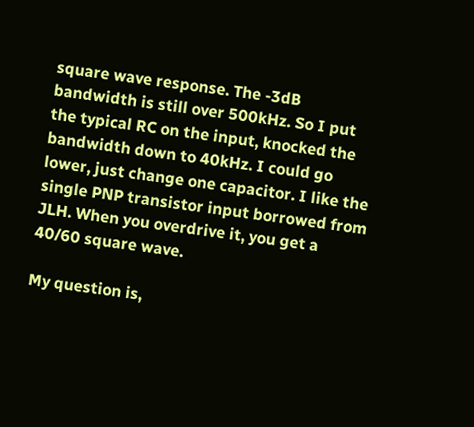square wave response. The -3dB bandwidth is still over 500kHz. So I put the typical RC on the input, knocked the bandwidth down to 40kHz. I could go lower, just change one capacitor. I like the single PNP transistor input borrowed from JLH. When you overdrive it, you get a 40/60 square wave.

My question is,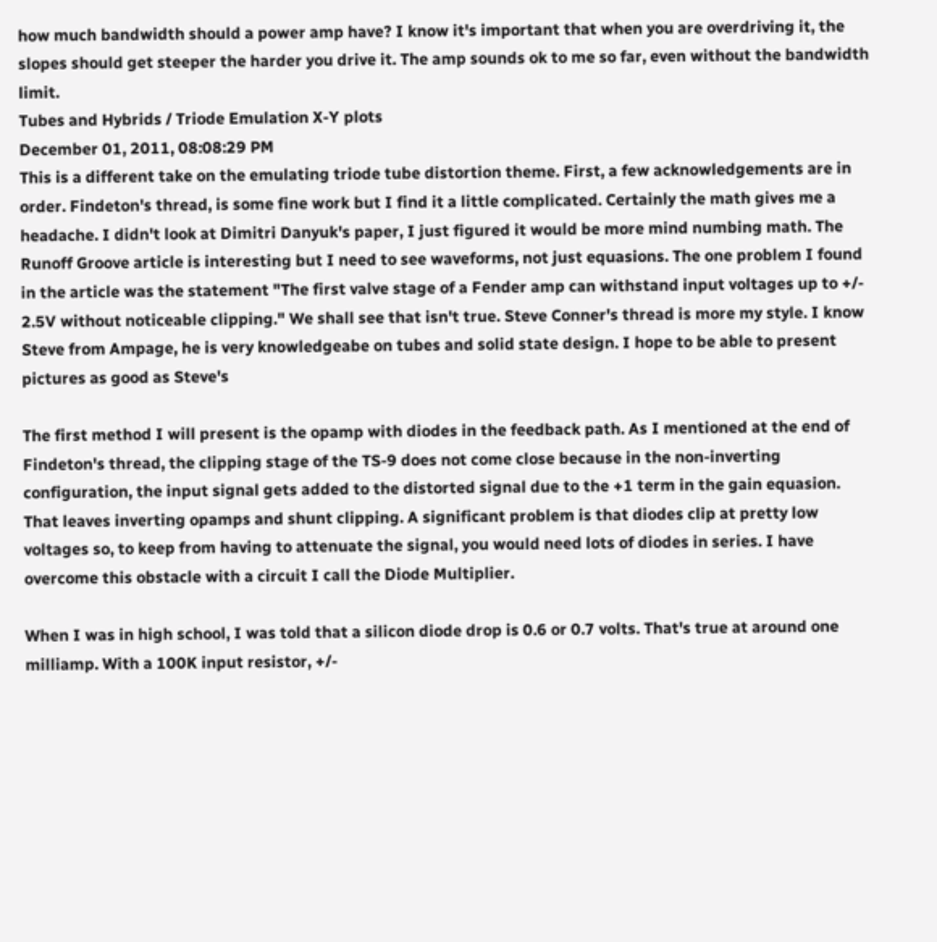how much bandwidth should a power amp have? I know it's important that when you are overdriving it, the slopes should get steeper the harder you drive it. The amp sounds ok to me so far, even without the bandwidth limit.
Tubes and Hybrids / Triode Emulation X-Y plots
December 01, 2011, 08:08:29 PM
This is a different take on the emulating triode tube distortion theme. First, a few acknowledgements are in order. Findeton's thread, is some fine work but I find it a little complicated. Certainly the math gives me a headache. I didn't look at Dimitri Danyuk's paper, I just figured it would be more mind numbing math. The Runoff Groove article is interesting but I need to see waveforms, not just equasions. The one problem I found in the article was the statement "The first valve stage of a Fender amp can withstand input voltages up to +/- 2.5V without noticeable clipping." We shall see that isn't true. Steve Conner's thread is more my style. I know Steve from Ampage, he is very knowledgeabe on tubes and solid state design. I hope to be able to present pictures as good as Steve's

The first method I will present is the opamp with diodes in the feedback path. As I mentioned at the end of Findeton's thread, the clipping stage of the TS-9 does not come close because in the non-inverting configuration, the input signal gets added to the distorted signal due to the +1 term in the gain equasion. That leaves inverting opamps and shunt clipping. A significant problem is that diodes clip at pretty low voltages so, to keep from having to attenuate the signal, you would need lots of diodes in series. I have overcome this obstacle with a circuit I call the Diode Multiplier.

When I was in high school, I was told that a silicon diode drop is 0.6 or 0.7 volts. That's true at around one milliamp. With a 100K input resistor, +/-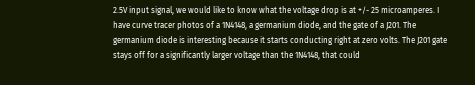2.5V input signal, we would like to know what the voltage drop is at +/- 25 microamperes. I have curve tracer photos of a 1N4148, a germanium diode, and the gate of a J201. The germanium diode is interesting because it starts conducting right at zero volts. The J201 gate stays off for a significantly larger voltage than the 1N4148, that could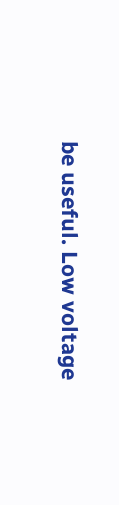be useful. Low voltage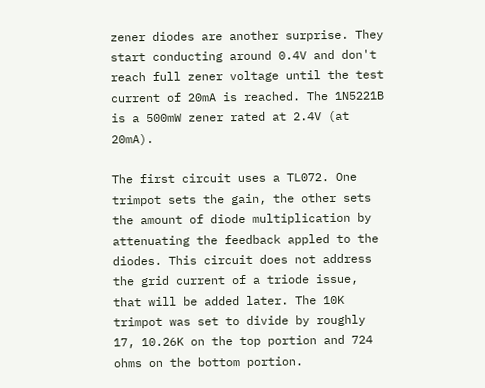zener diodes are another surprise. They start conducting around 0.4V and don't reach full zener voltage until the test current of 20mA is reached. The 1N5221B is a 500mW zener rated at 2.4V (at 20mA).

The first circuit uses a TL072. One trimpot sets the gain, the other sets the amount of diode multiplication by attenuating the feedback appled to the diodes. This circuit does not address the grid current of a triode issue, that will be added later. The 10K trimpot was set to divide by roughly 17, 10.26K on the top portion and 724 ohms on the bottom portion.